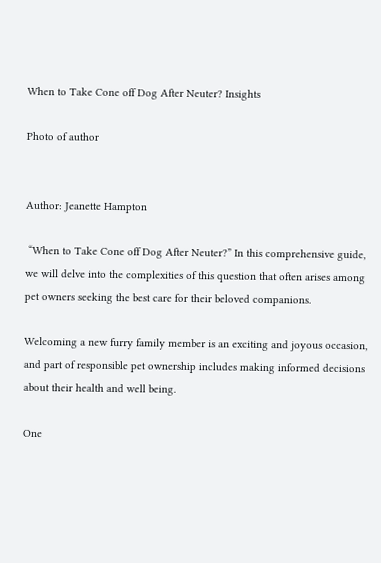When to Take Cone off Dog After Neuter? Insights

Photo of author


Author: Jeanette Hampton

 “When to Take Cone off Dog After Neuter?” In this comprehensive guide, we will delve into the complexities of this question that often arises among pet owners seeking the best care for their beloved companions.

Welcoming a new furry family member is an exciting and joyous occasion, and part of responsible pet ownership includes making informed decisions about their health and well being.

One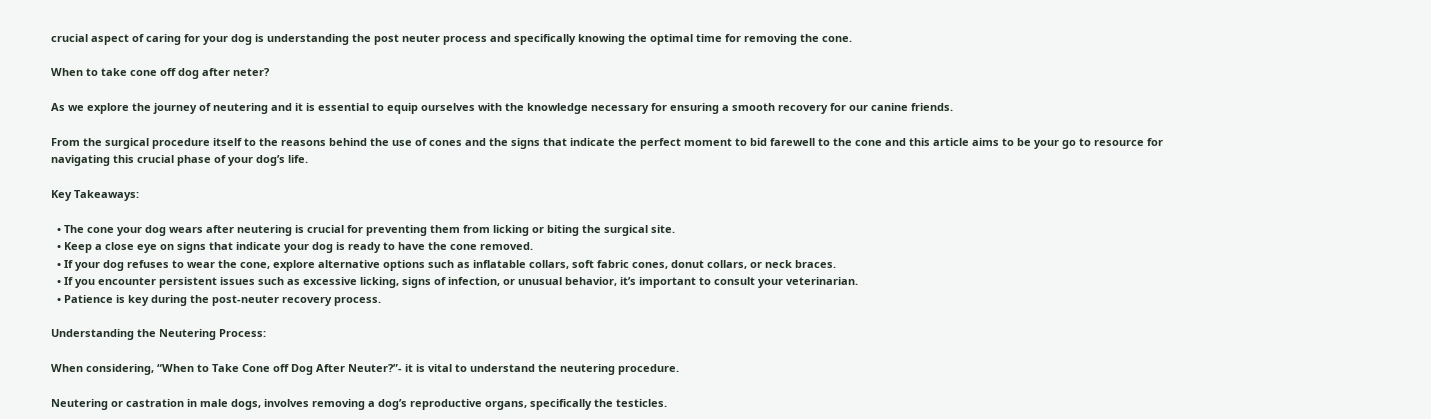crucial aspect of caring for your dog is understanding the post neuter process and specifically knowing the optimal time for removing the cone.

When to take cone off dog after neter?

As we explore the journey of neutering and it is essential to equip ourselves with the knowledge necessary for ensuring a smooth recovery for our canine friends.

From the surgical procedure itself to the reasons behind the use of cones and the signs that indicate the perfect moment to bid farewell to the cone and this article aims to be your go to resource for navigating this crucial phase of your dog’s life.

Key Takeaways:

  • The cone your dog wears after neutering is crucial for preventing them from licking or biting the surgical site.
  • Keep a close eye on signs that indicate your dog is ready to have the cone removed.
  • If your dog refuses to wear the cone, explore alternative options such as inflatable collars, soft fabric cones, donut collars, or neck braces.
  • If you encounter persistent issues such as excessive licking, signs of infection, or unusual behavior, it’s important to consult your veterinarian.
  • Patience is key during the post-neuter recovery process.

Understanding the Neutering Process:

When considering, “When to Take Cone off Dog After Neuter?”- it is vital to understand the neutering procedure.

Neutering or castration in male dogs, involves removing a dog’s reproductive organs, specifically the testicles.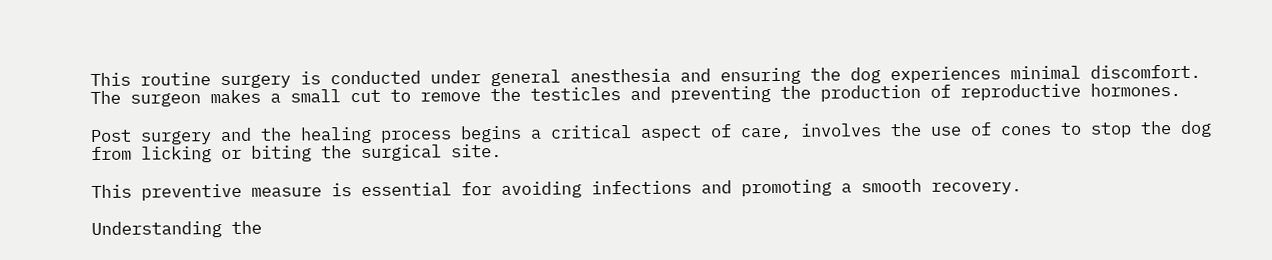This routine surgery is conducted under general anesthesia and ensuring the dog experiences minimal discomfort. The surgeon makes a small cut to remove the testicles and preventing the production of reproductive hormones.

Post surgery and the healing process begins a critical aspect of care, involves the use of cones to stop the dog from licking or biting the surgical site.

This preventive measure is essential for avoiding infections and promoting a smooth recovery.

Understanding the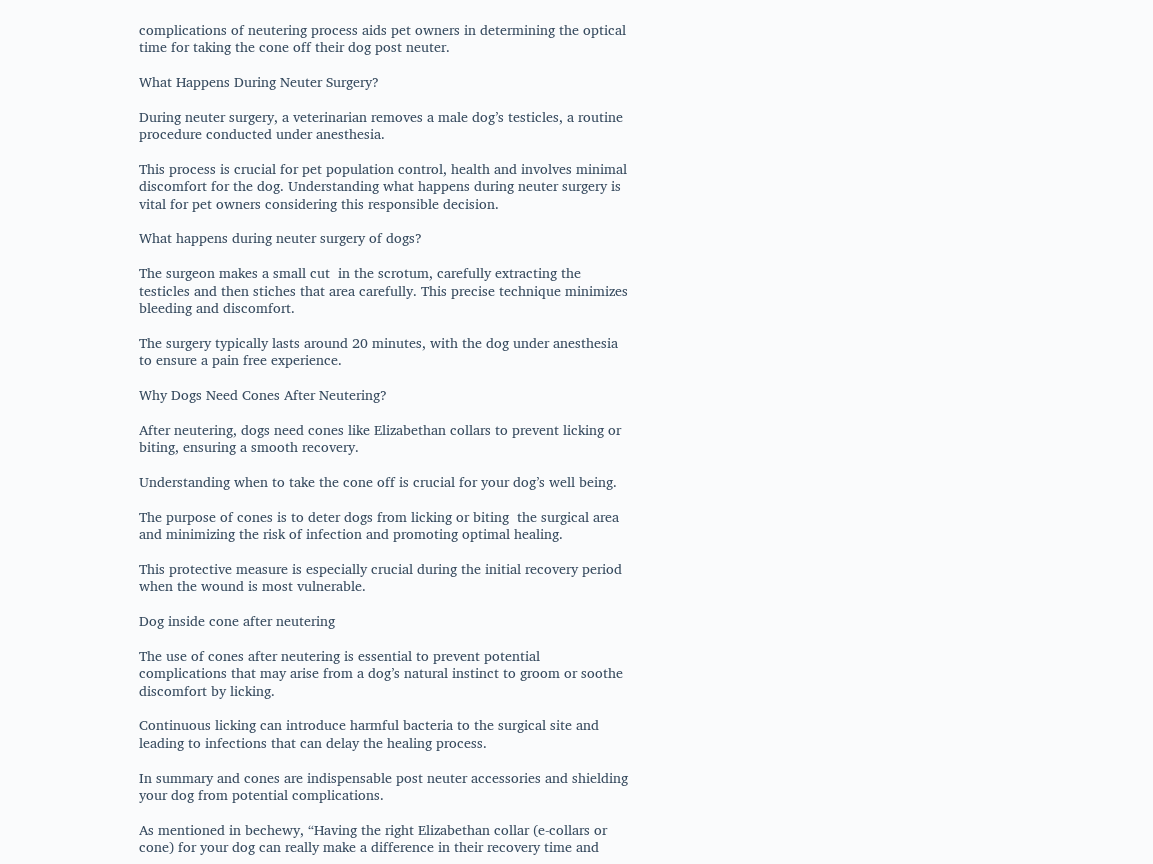complications of neutering process aids pet owners in determining the optical time for taking the cone off their dog post neuter.

What Happens During Neuter Surgery?

During neuter surgery, a veterinarian removes a male dog’s testicles, a routine procedure conducted under anesthesia.

This process is crucial for pet population control, health and involves minimal discomfort for the dog. Understanding what happens during neuter surgery is vital for pet owners considering this responsible decision.

What happens during neuter surgery of dogs?

The surgeon makes a small cut  in the scrotum, carefully extracting the testicles and then stiches that area carefully. This precise technique minimizes bleeding and discomfort.

The surgery typically lasts around 20 minutes, with the dog under anesthesia to ensure a pain free experience.

Why Dogs Need Cones After Neutering?

After neutering, dogs need cones like Elizabethan collars to prevent licking or biting, ensuring a smooth recovery.

Understanding when to take the cone off is crucial for your dog’s well being.

The purpose of cones is to deter dogs from licking or biting  the surgical area and minimizing the risk of infection and promoting optimal healing.

This protective measure is especially crucial during the initial recovery period when the wound is most vulnerable.

Dog inside cone after neutering

The use of cones after neutering is essential to prevent potential complications that may arise from a dog’s natural instinct to groom or soothe discomfort by licking.

Continuous licking can introduce harmful bacteria to the surgical site and leading to infections that can delay the healing process.

In summary and cones are indispensable post neuter accessories and shielding your dog from potential complications.

As mentioned in bechewy, “Having the right Elizabethan collar (e-collars or cone) for your dog can really make a difference in their recovery time and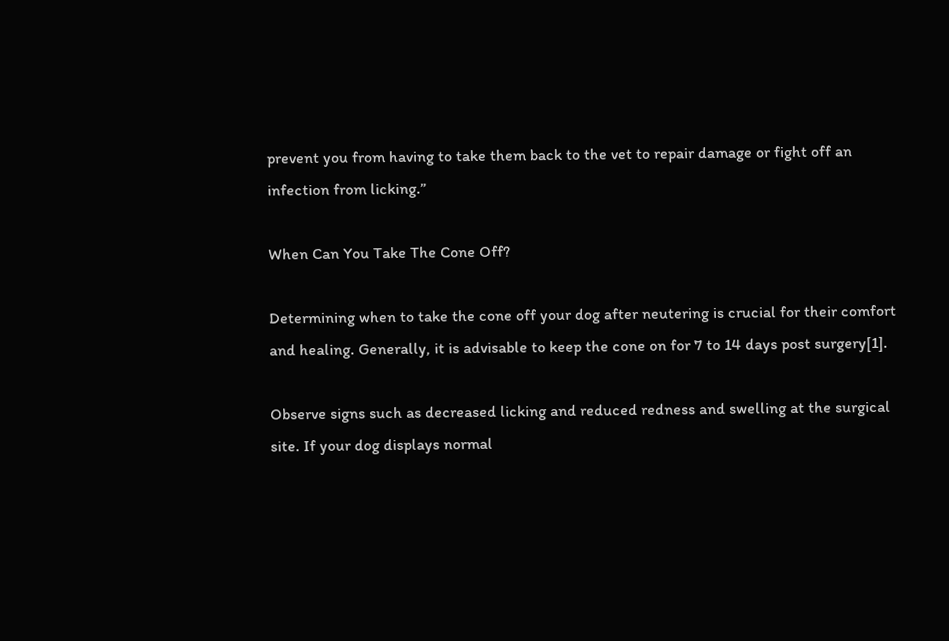prevent you from having to take them back to the vet to repair damage or fight off an infection from licking.”

When Can You Take The Cone Off?

Determining when to take the cone off your dog after neutering is crucial for their comfort and healing. Generally, it is advisable to keep the cone on for 7 to 14 days post surgery[1].

Observe signs such as decreased licking and reduced redness and swelling at the surgical site. If your dog displays normal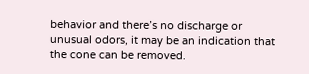behavior and there’s no discharge or unusual odors, it may be an indication that the cone can be removed.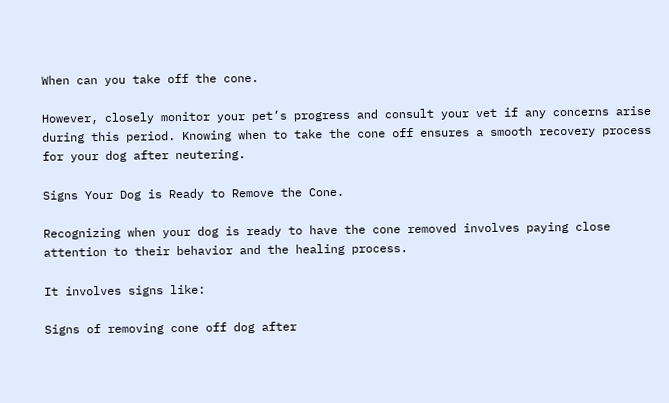When can you take off the cone.

However, closely monitor your pet’s progress and consult your vet if any concerns arise during this period. Knowing when to take the cone off ensures a smooth recovery process for your dog after neutering.

Signs Your Dog is Ready to Remove the Cone.

Recognizing when your dog is ready to have the cone removed involves paying close attention to their behavior and the healing process.

It involves signs like:

Signs of removing cone off dog after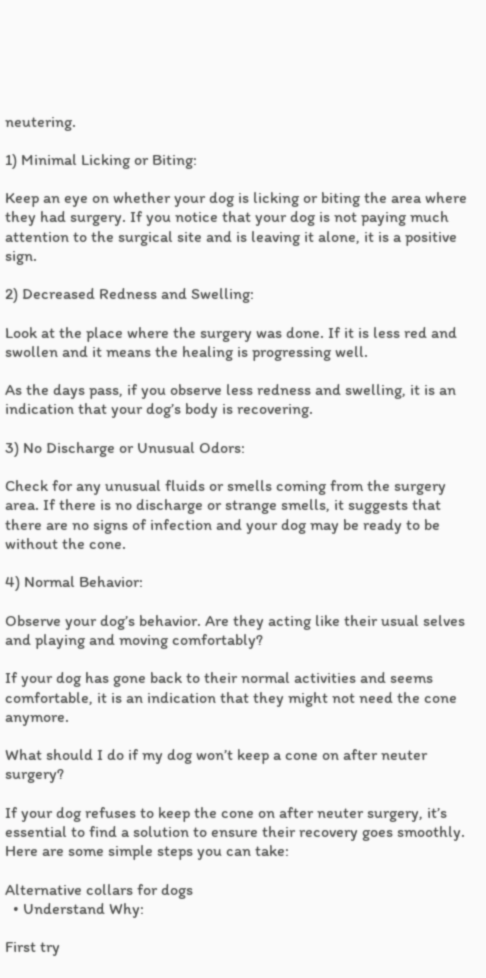neutering.

1) Minimal Licking or Biting:

Keep an eye on whether your dog is licking or biting the area where they had surgery. If you notice that your dog is not paying much attention to the surgical site and is leaving it alone, it is a positive sign.

2) Decreased Redness and Swelling:

Look at the place where the surgery was done. If it is less red and swollen and it means the healing is progressing well.

As the days pass, if you observe less redness and swelling, it is an indication that your dog’s body is recovering.

3) No Discharge or Unusual Odors:

Check for any unusual fluids or smells coming from the surgery area. If there is no discharge or strange smells, it suggests that there are no signs of infection and your dog may be ready to be without the cone.

4) Normal Behavior:

Observe your dog’s behavior. Are they acting like their usual selves and playing and moving comfortably?

If your dog has gone back to their normal activities and seems comfortable, it is an indication that they might not need the cone anymore.

What should I do if my dog won’t keep a cone on after neuter surgery?

If your dog refuses to keep the cone on after neuter surgery, it’s essential to find a solution to ensure their recovery goes smoothly. Here are some simple steps you can take:

Alternative collars for dogs
  • Understand Why:

First try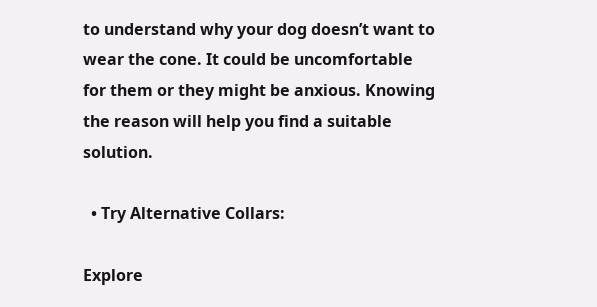to understand why your dog doesn’t want to wear the cone. It could be uncomfortable for them or they might be anxious. Knowing the reason will help you find a suitable solution.

  • Try Alternative Collars:

Explore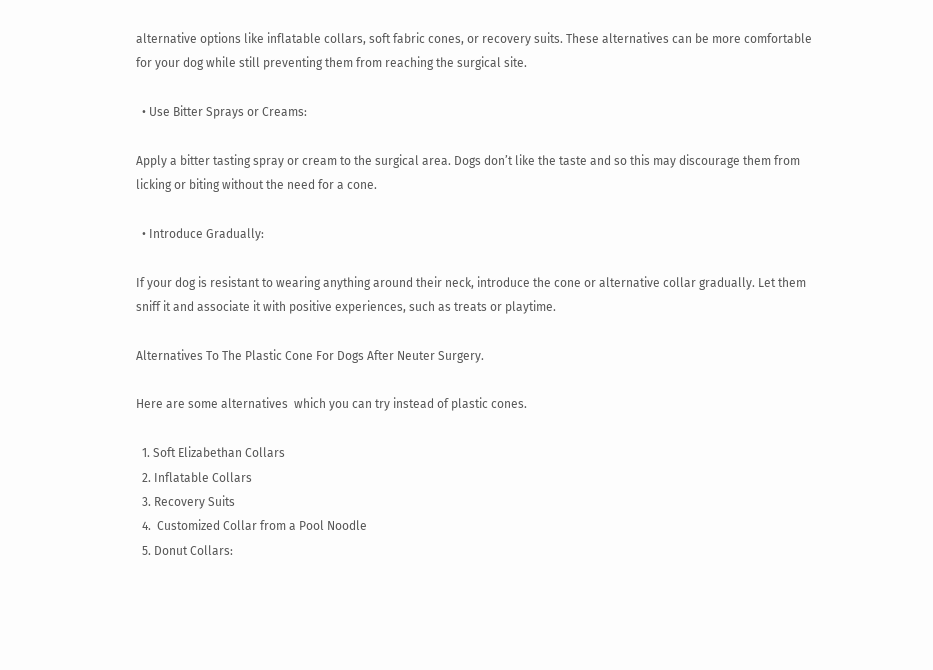alternative options like inflatable collars, soft fabric cones, or recovery suits. These alternatives can be more comfortable for your dog while still preventing them from reaching the surgical site.

  • Use Bitter Sprays or Creams:

Apply a bitter tasting spray or cream to the surgical area. Dogs don’t like the taste and so this may discourage them from licking or biting without the need for a cone.

  • Introduce Gradually:

If your dog is resistant to wearing anything around their neck, introduce the cone or alternative collar gradually. Let them sniff it and associate it with positive experiences, such as treats or playtime.

Alternatives To The Plastic Cone For Dogs After Neuter Surgery.

Here are some alternatives  which you can try instead of plastic cones.

  1. Soft Elizabethan Collars
  2. Inflatable Collars
  3. Recovery Suits
  4.  Customized Collar from a Pool Noodle
  5. Donut Collars: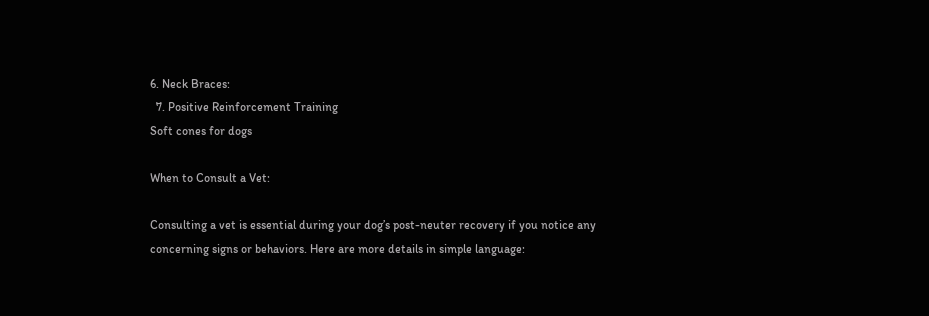6. Neck Braces:
  7. Positive Reinforcement Training
Soft cones for dogs

When to Consult a Vet:

Consulting a vet is essential during your dog’s post-neuter recovery if you notice any concerning signs or behaviors. Here are more details in simple language: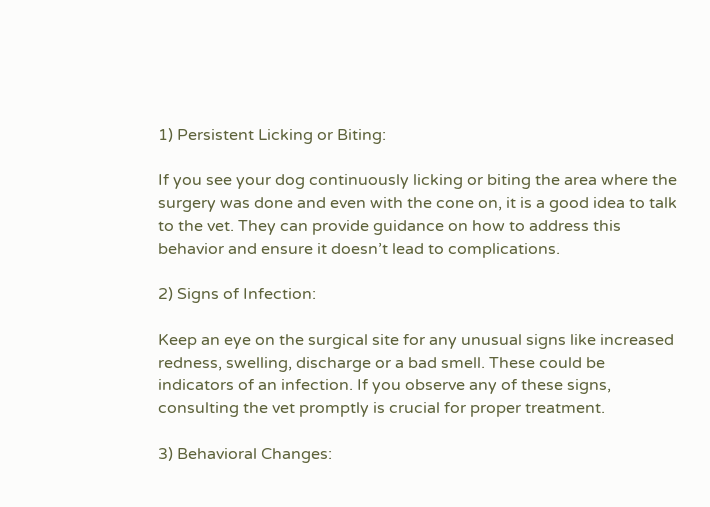1) Persistent Licking or Biting:

If you see your dog continuously licking or biting the area where the surgery was done and even with the cone on, it is a good idea to talk to the vet. They can provide guidance on how to address this behavior and ensure it doesn’t lead to complications.

2) Signs of Infection:

Keep an eye on the surgical site for any unusual signs like increased redness, swelling, discharge or a bad smell. These could be indicators of an infection. If you observe any of these signs, consulting the vet promptly is crucial for proper treatment.

3) Behavioral Changes: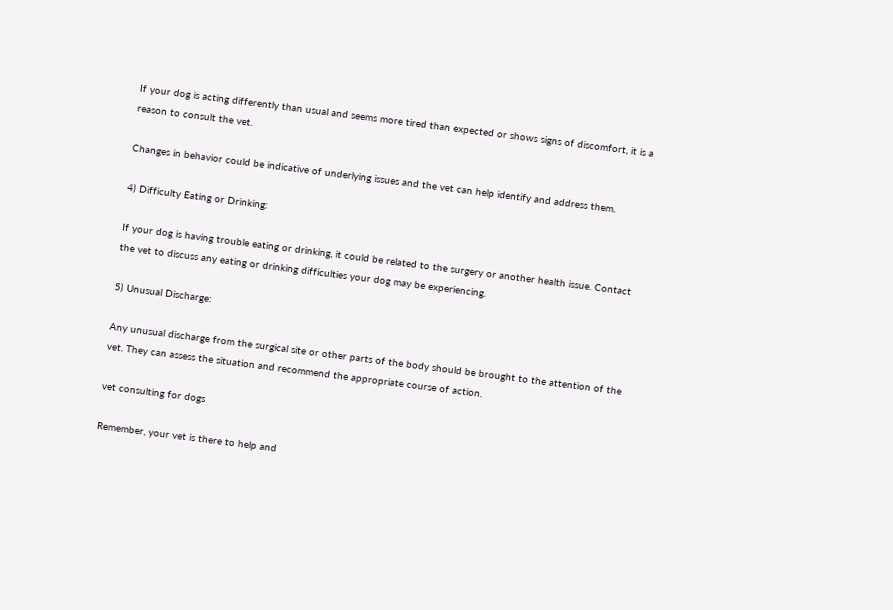If your dog is acting differently than usual and seems more tired than expected or shows signs of discomfort, it is a reason to consult the vet.

Changes in behavior could be indicative of underlying issues and the vet can help identify and address them.

4) Difficulty Eating or Drinking:

If your dog is having trouble eating or drinking, it could be related to the surgery or another health issue. Contact the vet to discuss any eating or drinking difficulties your dog may be experiencing.

5) Unusual Discharge:

Any unusual discharge from the surgical site or other parts of the body should be brought to the attention of the vet. They can assess the situation and recommend the appropriate course of action.

vet consulting for dogs

Remember, your vet is there to help and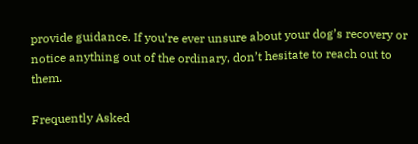provide guidance. If you’re ever unsure about your dog’s recovery or notice anything out of the ordinary, don’t hesitate to reach out to them.

Frequently Asked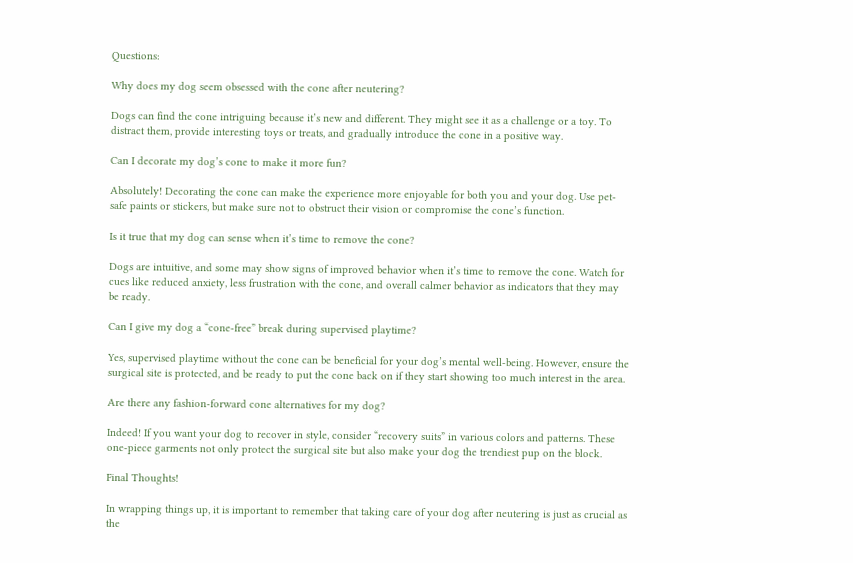Questions:

Why does my dog seem obsessed with the cone after neutering?

Dogs can find the cone intriguing because it’s new and different. They might see it as a challenge or a toy. To distract them, provide interesting toys or treats, and gradually introduce the cone in a positive way.

Can I decorate my dog’s cone to make it more fun?

Absolutely! Decorating the cone can make the experience more enjoyable for both you and your dog. Use pet-safe paints or stickers, but make sure not to obstruct their vision or compromise the cone’s function.

Is it true that my dog can sense when it’s time to remove the cone?

Dogs are intuitive, and some may show signs of improved behavior when it’s time to remove the cone. Watch for cues like reduced anxiety, less frustration with the cone, and overall calmer behavior as indicators that they may be ready.

Can I give my dog a “cone-free” break during supervised playtime?

Yes, supervised playtime without the cone can be beneficial for your dog’s mental well-being. However, ensure the surgical site is protected, and be ready to put the cone back on if they start showing too much interest in the area.

Are there any fashion-forward cone alternatives for my dog?

Indeed! If you want your dog to recover in style, consider “recovery suits” in various colors and patterns. These one-piece garments not only protect the surgical site but also make your dog the trendiest pup on the block.

Final Thoughts!

In wrapping things up, it is important to remember that taking care of your dog after neutering is just as crucial as the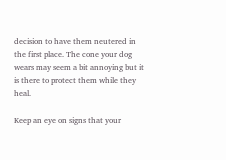decision to have them neutered in the first place. The cone your dog wears may seem a bit annoying but it is there to protect them while they heal.

Keep an eye on signs that your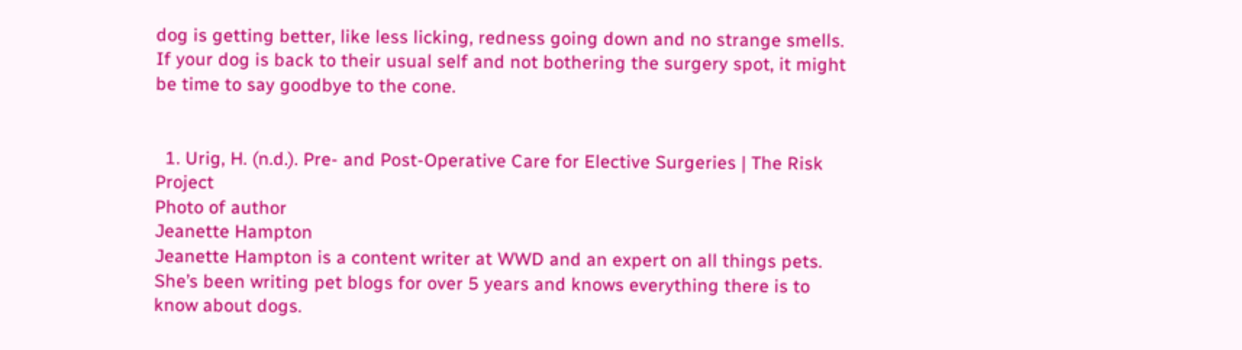dog is getting better, like less licking, redness going down and no strange smells. If your dog is back to their usual self and not bothering the surgery spot, it might be time to say goodbye to the cone.


  1. Urig, H. (n.d.). Pre- and Post-Operative Care for Elective Surgeries | The Risk Project
Photo of author
Jeanette Hampton
Jeanette Hampton is a content writer at WWD and an expert on all things pets. She’s been writing pet blogs for over 5 years and knows everything there is to know about dogs.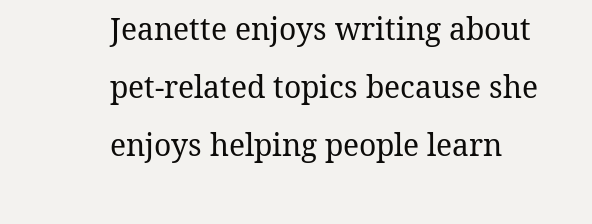Jeanette enjoys writing about pet-related topics because she enjoys helping people learn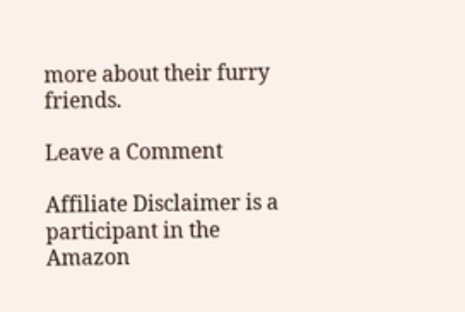more about their furry friends.

Leave a Comment

Affiliate Disclaimer is a participant in the Amazon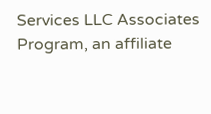Services LLC Associates Program, an affiliate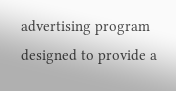advertising program designed to provide a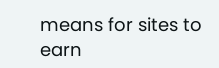means for sites to earn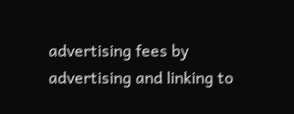advertising fees by advertising and linking to